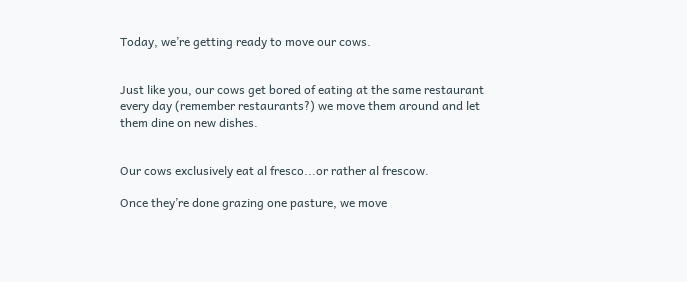Today, we’re getting ready to move our cows.


Just like you, our cows get bored of eating at the same restaurant every day (remember restaurants?) we move them around and let them dine on new dishes.


Our cows exclusively eat al fresco...or rather al frescow.

Once they’re done grazing one pasture, we move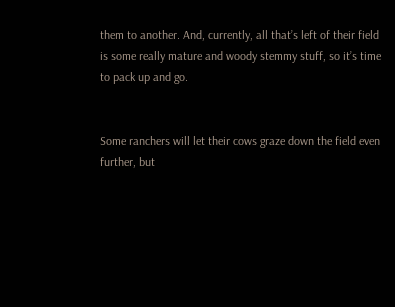them to another. And, currently, all that’s left of their field is some really mature and woody stemmy stuff, so it’s time to pack up and go.


Some ranchers will let their cows graze down the field even further, but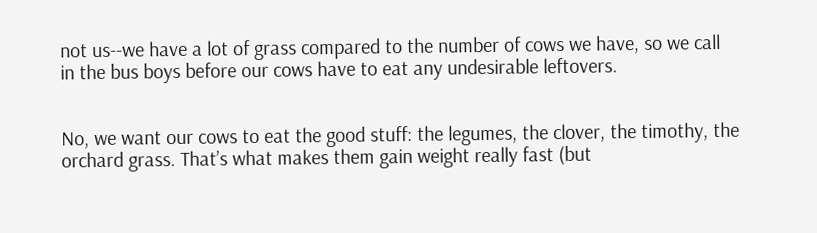not us--we have a lot of grass compared to the number of cows we have, so we call in the bus boys before our cows have to eat any undesirable leftovers.


No, we want our cows to eat the good stuff: the legumes, the clover, the timothy, the orchard grass. That’s what makes them gain weight really fast (but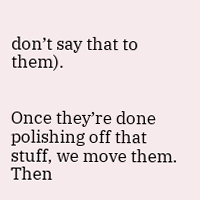don’t say that to them).


Once they’re done polishing off that stuff, we move them. Then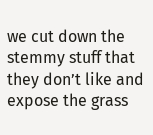we cut down the stemmy stuff that they don’t like and expose the grass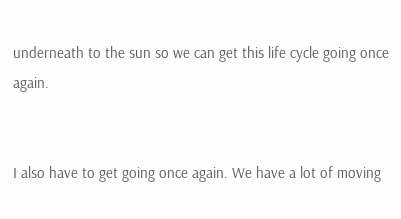underneath to the sun so we can get this life cycle going once again.


I also have to get going once again. We have a lot of moving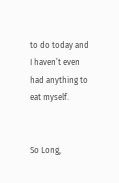to do today and I haven’t even had anything to eat myself.


So Long,